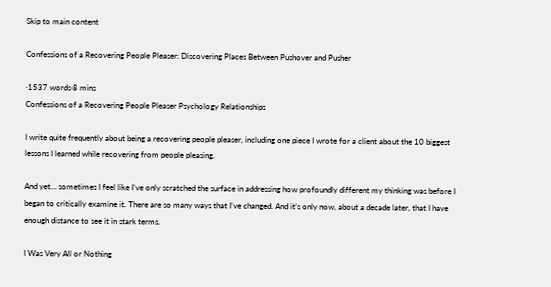Skip to main content

Confessions of a Recovering People Pleaser: Discovering Places Between Pushover and Pusher

·1537 words·8 mins
Confessions of a Recovering People Pleaser Psychology Relationships

I write quite frequently about being a recovering people pleaser, including one piece I wrote for a client about the 10 biggest lessons I learned while recovering from people pleasing.

And yet… sometimes I feel like I’ve only scratched the surface in addressing how profoundly different my thinking was before I began to critically examine it. There are so many ways that I’ve changed. And it’s only now, about a decade later, that I have enough distance to see it in stark terms.

I Was Very All or Nothing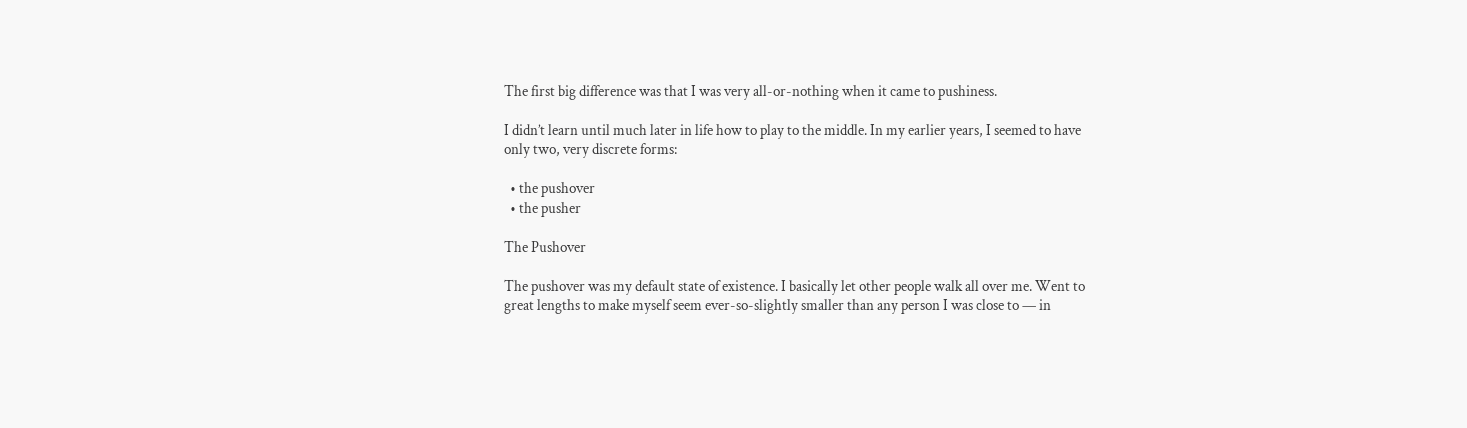The first big difference was that I was very all-or-nothing when it came to pushiness.

I didn’t learn until much later in life how to play to the middle. In my earlier years, I seemed to have only two, very discrete forms:

  • the pushover
  • the pusher

The Pushover

The pushover was my default state of existence. I basically let other people walk all over me. Went to great lengths to make myself seem ever-so-slightly smaller than any person I was close to — in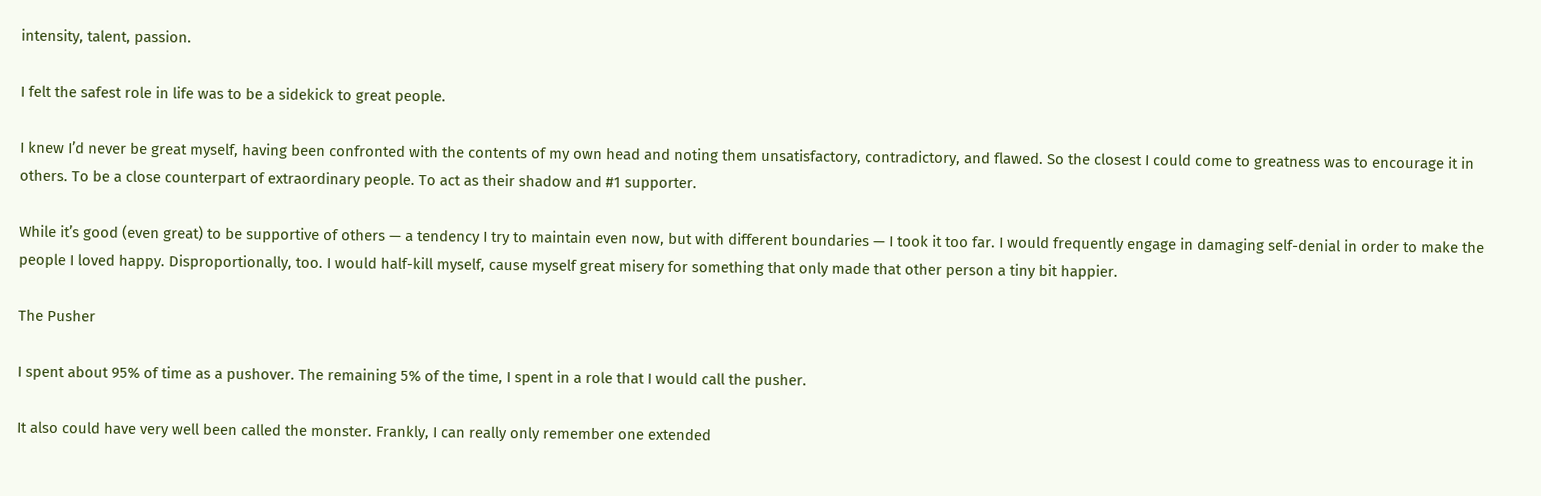intensity, talent, passion.

I felt the safest role in life was to be a sidekick to great people.

I knew I’d never be great myself, having been confronted with the contents of my own head and noting them unsatisfactory, contradictory, and flawed. So the closest I could come to greatness was to encourage it in others. To be a close counterpart of extraordinary people. To act as their shadow and #1 supporter.

While it’s good (even great) to be supportive of others — a tendency I try to maintain even now, but with different boundaries — I took it too far. I would frequently engage in damaging self-denial in order to make the people I loved happy. Disproportionally, too. I would half-kill myself, cause myself great misery for something that only made that other person a tiny bit happier.

The Pusher

I spent about 95% of time as a pushover. The remaining 5% of the time, I spent in a role that I would call the pusher.

It also could have very well been called the monster. Frankly, I can really only remember one extended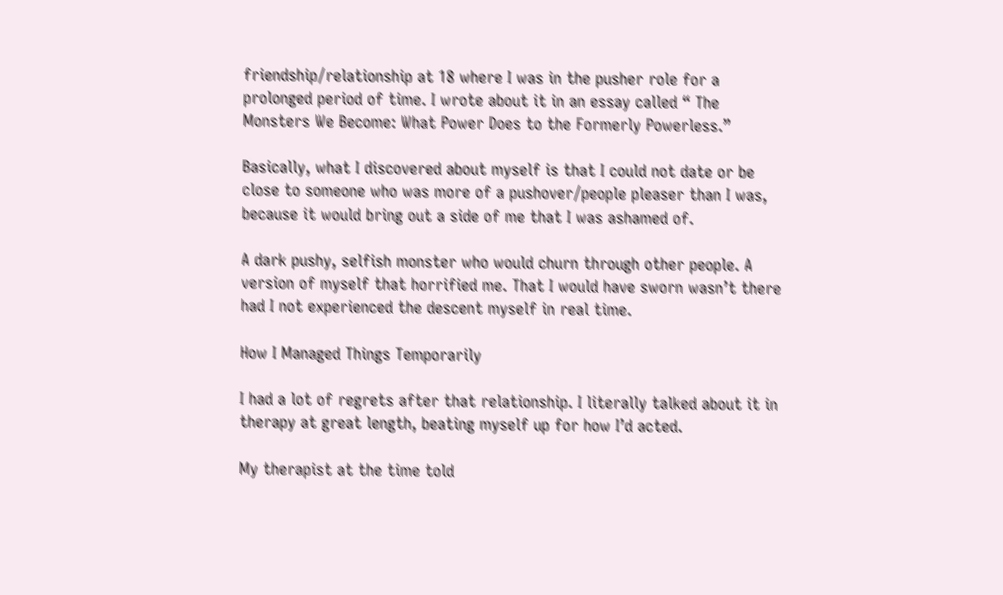friendship/relationship at 18 where I was in the pusher role for a prolonged period of time. I wrote about it in an essay called “ The Monsters We Become: What Power Does to the Formerly Powerless.”

Basically, what I discovered about myself is that I could not date or be close to someone who was more of a pushover/people pleaser than I was, because it would bring out a side of me that I was ashamed of.

A dark pushy, selfish monster who would churn through other people. A version of myself that horrified me. That I would have sworn wasn’t there had I not experienced the descent myself in real time.

How I Managed Things Temporarily

I had a lot of regrets after that relationship. I literally talked about it in therapy at great length, beating myself up for how I’d acted.

My therapist at the time told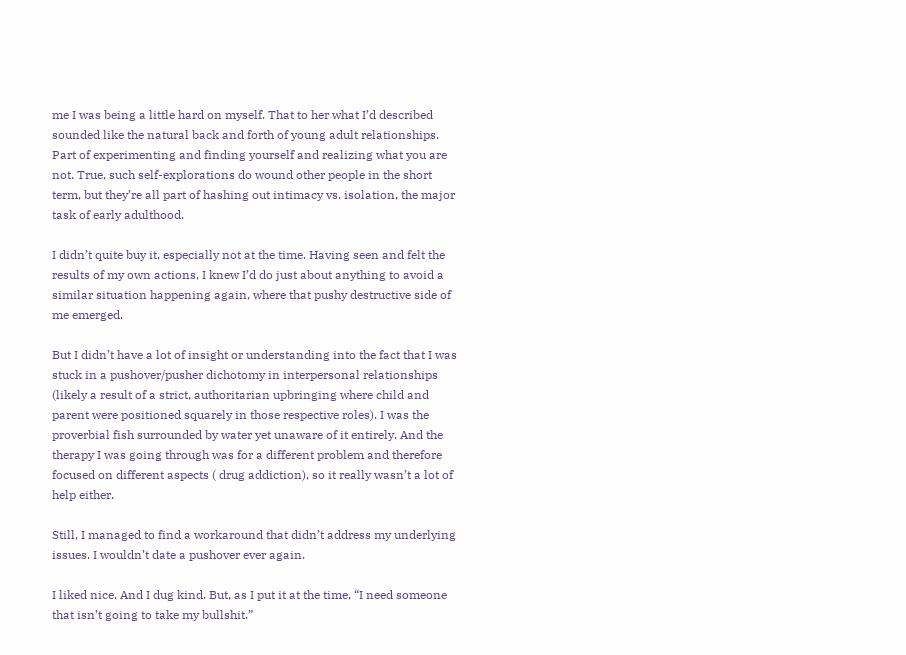me I was being a little hard on myself. That to her what I’d described sounded like the natural back and forth of young adult relationships. Part of experimenting and finding yourself and realizing what you are not. True, such self-explorations do wound other people in the short term, but they’re all part of hashing out intimacy vs. isolation, the major task of early adulthood.

I didn’t quite buy it, especially not at the time. Having seen and felt the results of my own actions, I knew I’d do just about anything to avoid a similar situation happening again, where that pushy destructive side of me emerged.

But I didn’t have a lot of insight or understanding into the fact that I was stuck in a pushover/pusher dichotomy in interpersonal relationships (likely a result of a strict, authoritarian upbringing where child and parent were positioned squarely in those respective roles). I was the proverbial fish surrounded by water yet unaware of it entirely. And the therapy I was going through was for a different problem and therefore focused on different aspects ( drug addiction), so it really wasn’t a lot of help either.

Still, I managed to find a workaround that didn’t address my underlying issues. I wouldn’t date a pushover ever again.

I liked nice. And I dug kind. But, as I put it at the time, “I need someone that isn’t going to take my bullshit.”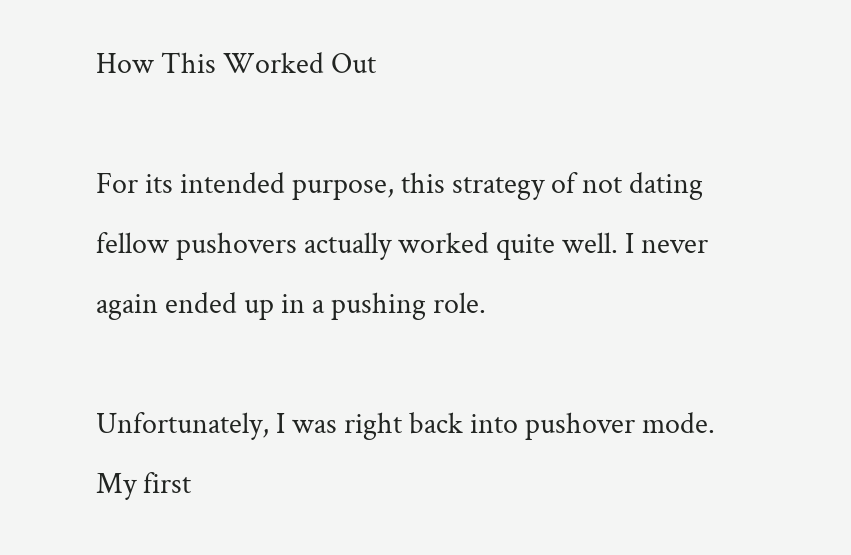How This Worked Out

For its intended purpose, this strategy of not dating fellow pushovers actually worked quite well. I never again ended up in a pushing role.

Unfortunately, I was right back into pushover mode. My first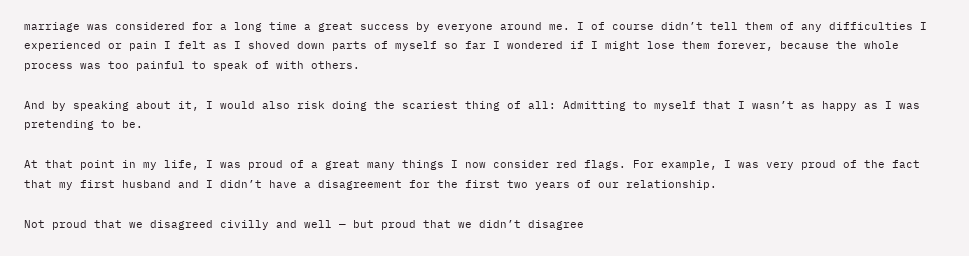marriage was considered for a long time a great success by everyone around me. I of course didn’t tell them of any difficulties I experienced or pain I felt as I shoved down parts of myself so far I wondered if I might lose them forever, because the whole process was too painful to speak of with others.

And by speaking about it, I would also risk doing the scariest thing of all: Admitting to myself that I wasn’t as happy as I was pretending to be.

At that point in my life, I was proud of a great many things I now consider red flags. For example, I was very proud of the fact that my first husband and I didn’t have a disagreement for the first two years of our relationship.

Not proud that we disagreed civilly and well — but proud that we didn’t disagree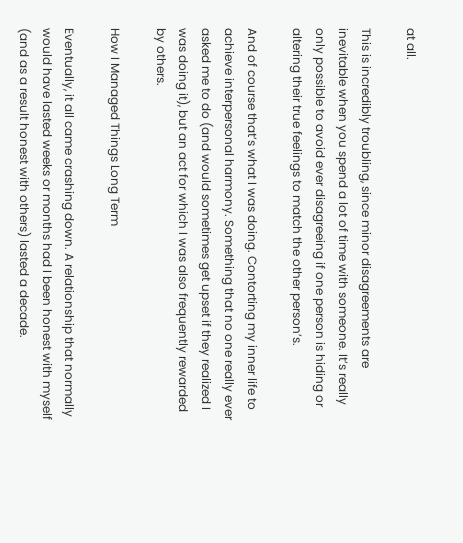at all.

This is incredibly troubling, since minor disagreements are inevitable when you spend a lot of time with someone. It’s really only possible to avoid ever disagreeing if one person is hiding or altering their true feelings to match the other person’s.

And of course that’s what I was doing. Contorting my inner life to achieve interpersonal harmony. Something that no one really ever asked me to do (and would sometimes get upset if they realized I was doing it), but an act for which I was also frequently rewarded by others.

How I Managed Things Long Term

Eventually, it all came crashing down. A relationship that normally would have lasted weeks or months had I been honest with myself (and as a result honest with others) lasted a decade.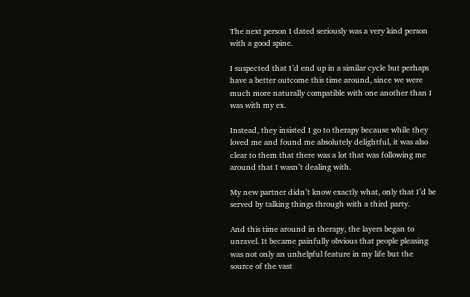The next person I dated seriously was a very kind person with a good spine.

I suspected that I’d end up in a similar cycle but perhaps have a better outcome this time around, since we were much more naturally compatible with one another than I was with my ex.

Instead, they insisted I go to therapy because while they loved me and found me absolutely delightful, it was also clear to them that there was a lot that was following me around that I wasn’t dealing with.

My new partner didn’t know exactly what, only that I’d be served by talking things through with a third party.

And this time around in therapy, the layers began to unravel. It became painfully obvious that people pleasing was not only an unhelpful feature in my life but the source of the vast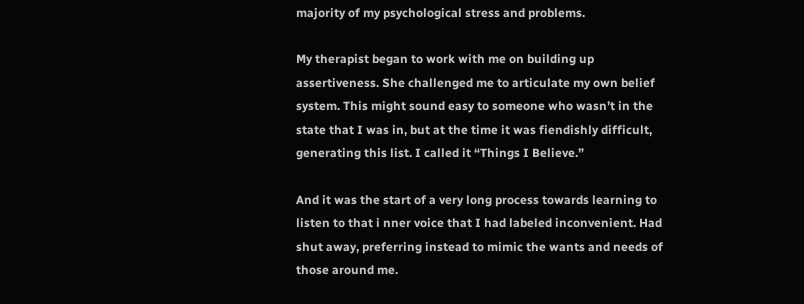majority of my psychological stress and problems.

My therapist began to work with me on building up assertiveness. She challenged me to articulate my own belief system. This might sound easy to someone who wasn’t in the state that I was in, but at the time it was fiendishly difficult, generating this list. I called it “Things I Believe.”

And it was the start of a very long process towards learning to listen to that i nner voice that I had labeled inconvenient. Had shut away, preferring instead to mimic the wants and needs of those around me.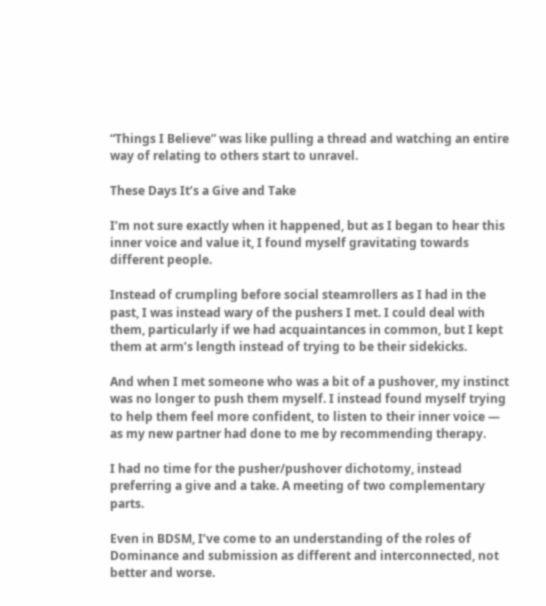“Things I Believe” was like pulling a thread and watching an entire way of relating to others start to unravel.

These Days It’s a Give and Take

I’m not sure exactly when it happened, but as I began to hear this inner voice and value it, I found myself gravitating towards different people.

Instead of crumpling before social steamrollers as I had in the past, I was instead wary of the pushers I met. I could deal with them, particularly if we had acquaintances in common, but I kept them at arm’s length instead of trying to be their sidekicks.

And when I met someone who was a bit of a pushover, my instinct was no longer to push them myself. I instead found myself trying to help them feel more confident, to listen to their inner voice — as my new partner had done to me by recommending therapy.

I had no time for the pusher/pushover dichotomy, instead preferring a give and a take. A meeting of two complementary parts.

Even in BDSM, I’ve come to an understanding of the roles of Dominance and submission as different and interconnected, not better and worse.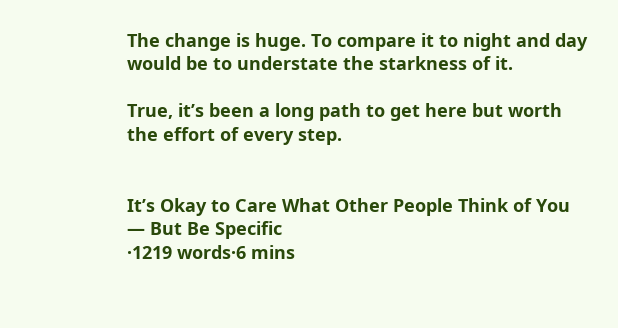The change is huge. To compare it to night and day would be to understate the starkness of it.

True, it’s been a long path to get here but worth the effort of every step.


It’s Okay to Care What Other People Think of You — But Be Specific
·1219 words·6 mins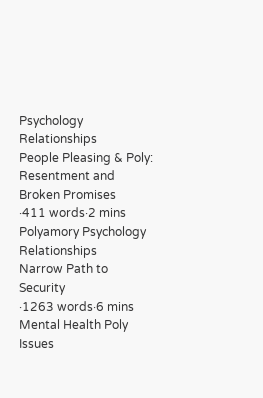Psychology Relationships
People Pleasing & Poly: Resentment and Broken Promises
·411 words·2 mins
Polyamory Psychology Relationships
Narrow Path to Security
·1263 words·6 mins
Mental Health Poly Issues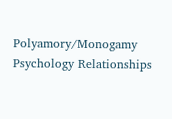Polyamory/Monogamy Psychology Relationships